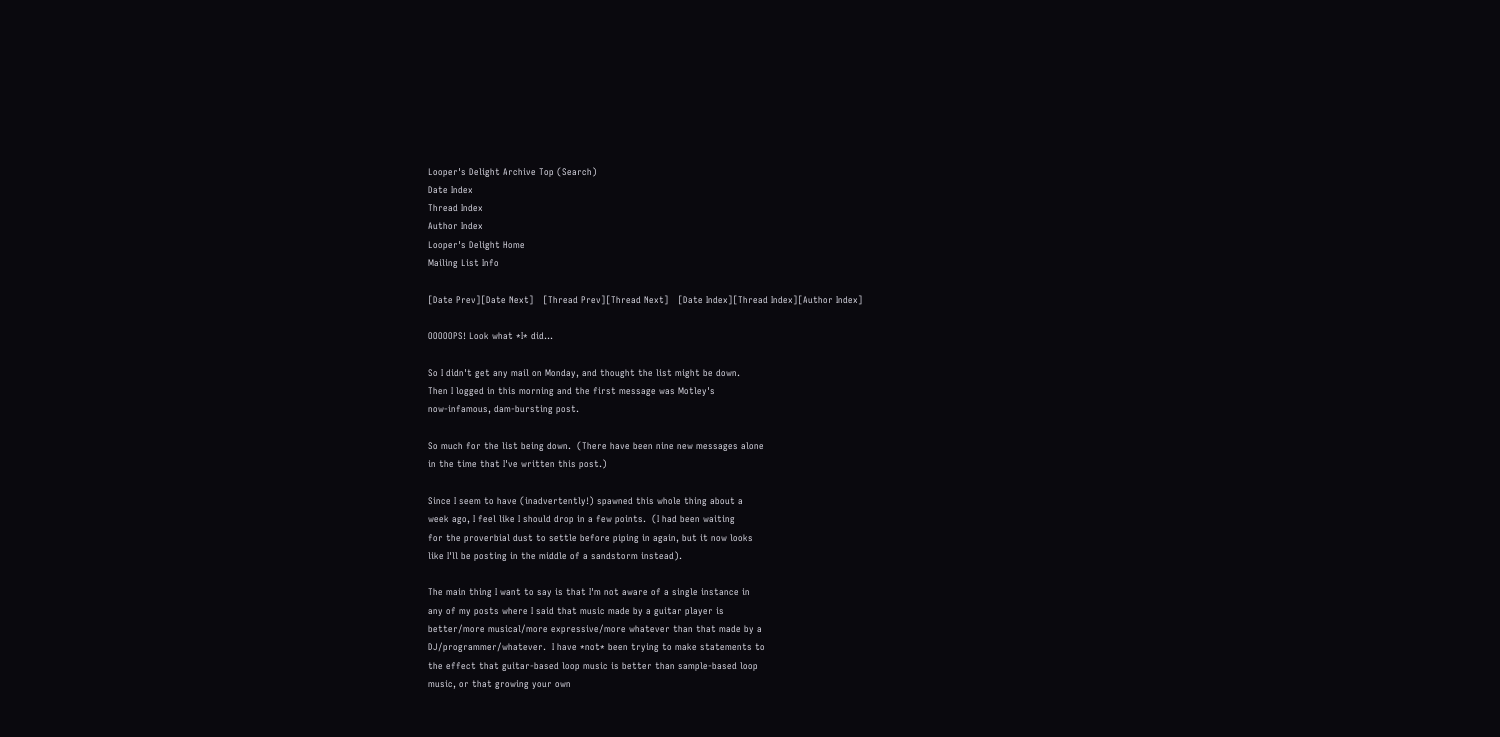Looper's Delight Archive Top (Search)
Date Index
Thread Index
Author Index
Looper's Delight Home
Mailing List Info

[Date Prev][Date Next]   [Thread Prev][Thread Next]   [Date Index][Thread Index][Author Index]

OOOOOPS! Look what *I* did...

So I didn't get any mail on Monday, and thought the list might be down.
Then I logged in this morning and the first message was Motley's
now-infamous, dam-bursting post.

So much for the list being down.  (There have been nine new messages alone
in the time that I've written this post.)

Since I seem to have (inadvertently!) spawned this whole thing about a
week ago, I feel like I should drop in a few points.  (I had been waiting
for the proverbial dust to settle before piping in again, but it now looks
like I'll be posting in the middle of a sandstorm instead).

The main thing I want to say is that I'm not aware of a single instance in
any of my posts where I said that music made by a guitar player is
better/more musical/more expressive/more whatever than that made by a
DJ/programmer/whatever.  I have *not* been trying to make statements to
the effect that guitar-based loop music is better than sample-based loop
music, or that growing your own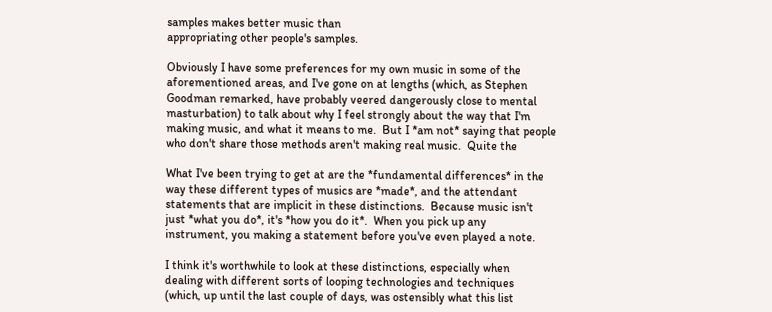samples makes better music than
appropriating other people's samples.

Obviously I have some preferences for my own music in some of the
aforementioned areas, and I've gone on at lengths (which, as Stephen
Goodman remarked, have probably veered dangerously close to mental
masturbation) to talk about why I feel strongly about the way that I'm
making music, and what it means to me.  But I *am not* saying that people
who don't share those methods aren't making real music.  Quite the

What I've been trying to get at are the *fundamental differences* in the
way these different types of musics are *made*, and the attendant
statements that are implicit in these distinctions.  Because music isn't
just *what you do*, it's *how you do it*.  When you pick up any
instrument, you making a statement before you've even played a note.

I think it's worthwhile to look at these distinctions, especially when
dealing with different sorts of looping technologies and techniques
(which, up until the last couple of days, was ostensibly what this list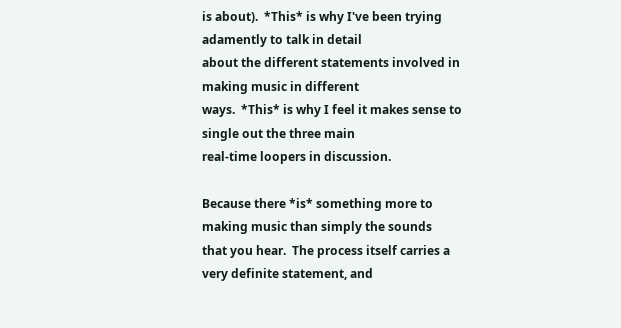is about).  *This* is why I've been trying adamently to talk in detail
about the different statements involved in making music in different
ways.  *This* is why I feel it makes sense to single out the three main
real-time loopers in discussion.

Because there *is* something more to making music than simply the sounds
that you hear.  The process itself carries a very definite statement, and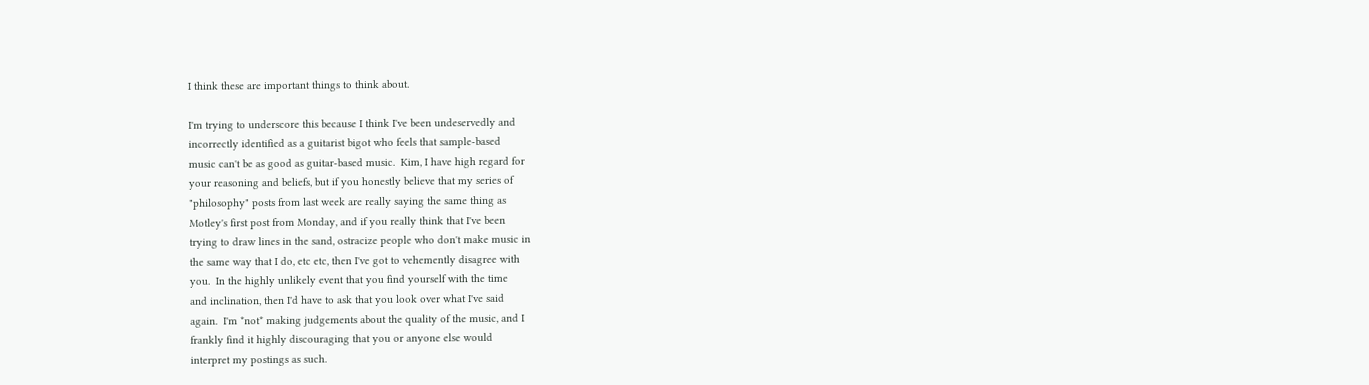I think these are important things to think about.

I'm trying to underscore this because I think I've been undeservedly and
incorrectly identified as a guitarist bigot who feels that sample-based
music can't be as good as guitar-based music.  Kim, I have high regard for
your reasoning and beliefs, but if you honestly believe that my series of
"philosophy" posts from last week are really saying the same thing as
Motley's first post from Monday, and if you really think that I've been
trying to draw lines in the sand, ostracize people who don't make music in
the same way that I do, etc etc, then I've got to vehemently disagree with
you.  In the highly unlikely event that you find yourself with the time
and inclination, then I'd have to ask that you look over what I've said
again.  I'm *not* making judgements about the quality of the music, and I
frankly find it highly discouraging that you or anyone else would
interpret my postings as such.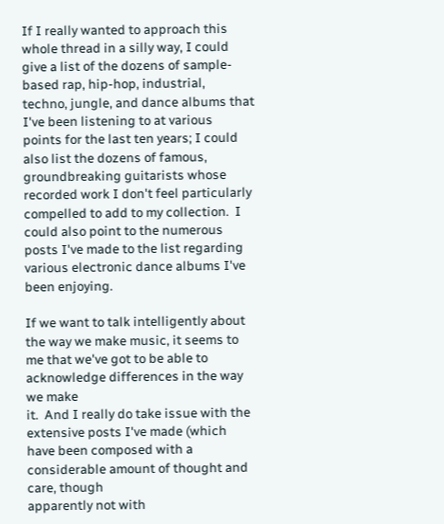If I really wanted to approach this whole thread in a silly way, I could
give a list of the dozens of sample-based rap, hip-hop, industrial,
techno, jungle, and dance albums that I've been listening to at various
points for the last ten years; I could also list the dozens of famous,
groundbreaking guitarists whose recorded work I don't feel particularly
compelled to add to my collection.  I could also point to the numerous
posts I've made to the list regarding various electronic dance albums I've
been enjoying.

If we want to talk intelligently about the way we make music, it seems to
me that we've got to be able to acknowledge differences in the way we make
it.  And I really do take issue with the extensive posts I've made (which
have been composed with a considerable amount of thought and care, though
apparently not with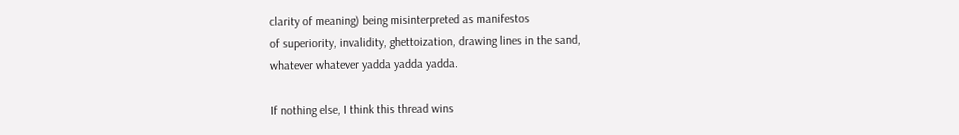clarity of meaning) being misinterpreted as manifestos
of superiority, invalidity, ghettoization, drawing lines in the sand,
whatever whatever yadda yadda yadda.

If nothing else, I think this thread wins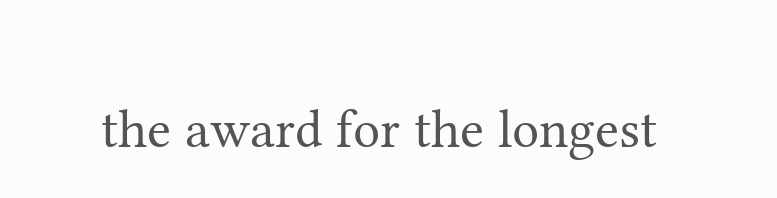the award for the longest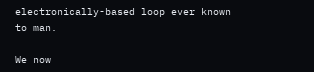electronically-based loop ever known to man.

We now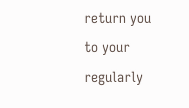return you to your regularly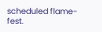scheduled flame-fest.